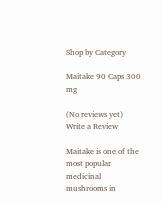Shop by Category

Maitake 90 Caps 300 mg

(No reviews yet) Write a Review

Maitake is one of the most popular medicinal mushrooms in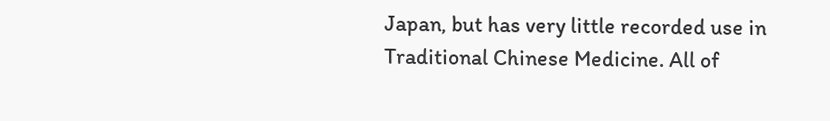Japan, but has very little recorded use in Traditional Chinese Medicine. All of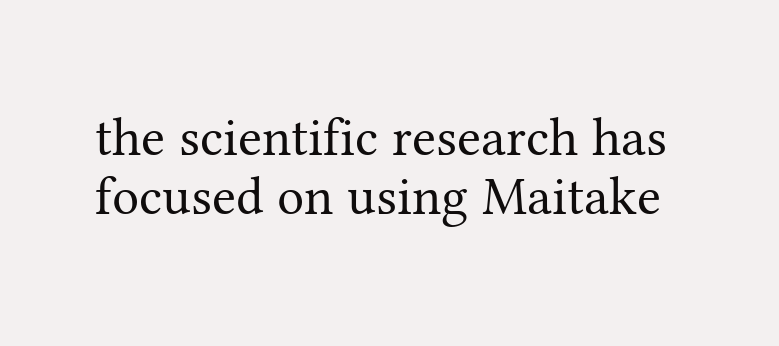the scientific research has focused on using Maitake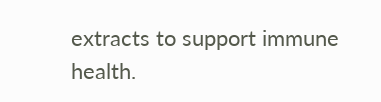extracts to support immune health.